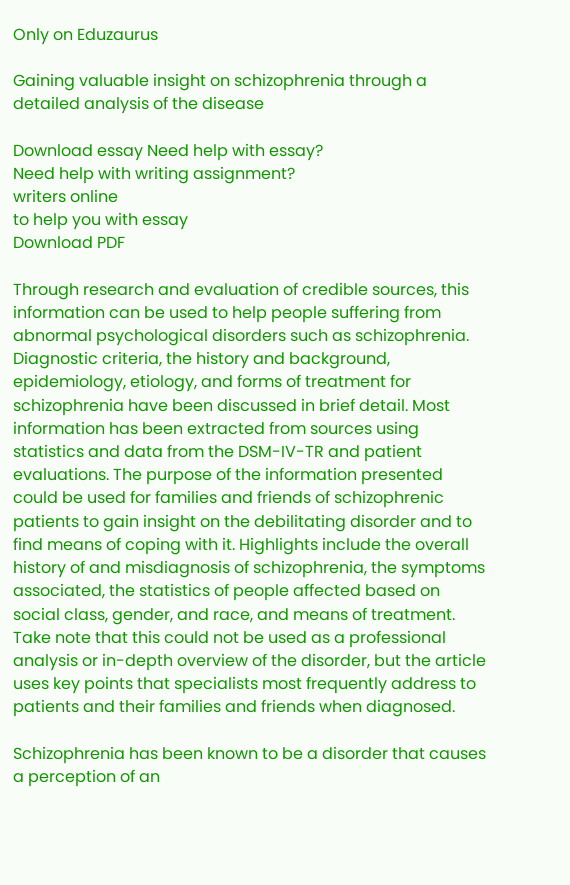Only on Eduzaurus

Gaining valuable insight on schizophrenia through a detailed analysis of the disease

Download essay Need help with essay?
Need help with writing assignment?
writers online
to help you with essay
Download PDF

Through research and evaluation of credible sources, this information can be used to help people suffering from abnormal psychological disorders such as schizophrenia. Diagnostic criteria, the history and background, epidemiology, etiology, and forms of treatment for schizophrenia have been discussed in brief detail. Most information has been extracted from sources using statistics and data from the DSM-IV-TR and patient evaluations. The purpose of the information presented could be used for families and friends of schizophrenic patients to gain insight on the debilitating disorder and to find means of coping with it. Highlights include the overall history of and misdiagnosis of schizophrenia, the symptoms associated, the statistics of people affected based on social class, gender, and race, and means of treatment. Take note that this could not be used as a professional analysis or in-depth overview of the disorder, but the article uses key points that specialists most frequently address to patients and their families and friends when diagnosed.

Schizophrenia has been known to be a disorder that causes a perception of an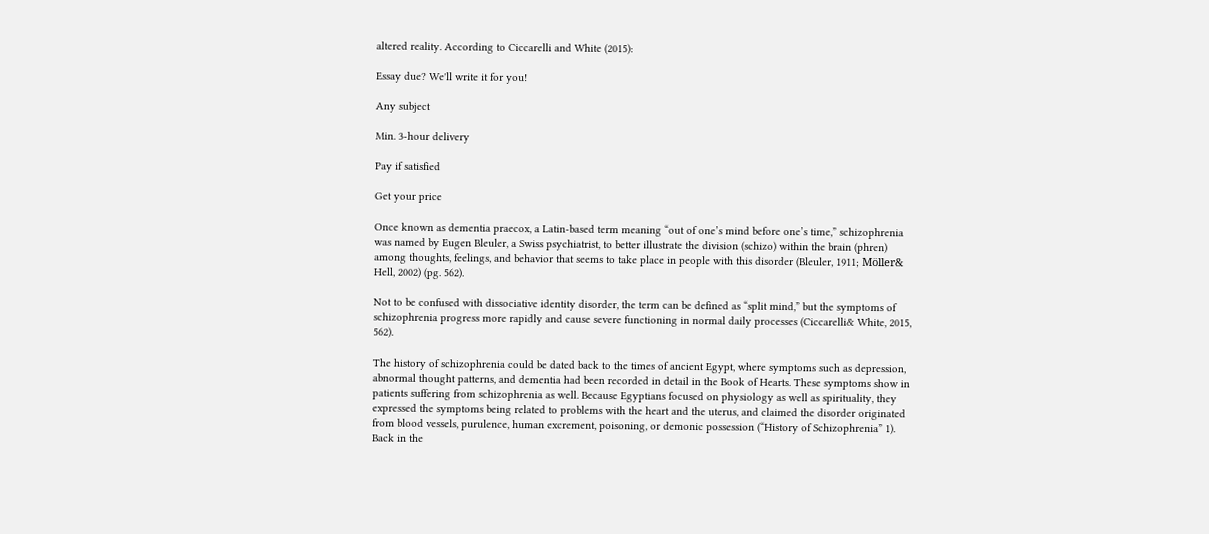altered reality. According to Ciccarelli and White (2015):

Essay due? We'll write it for you!

Any subject

Min. 3-hour delivery

Pay if satisfied

Get your price

Once known as dementia praecox, a Latin-based term meaning “out of one’s mind before one’s time,” schizophrenia was named by Eugen Bleuler, a Swiss psychiatrist, to better illustrate the division (schizo) within the brain (phren) among thoughts, feelings, and behavior that seems to take place in people with this disorder (Bleuler, 1911; Möller& Hell, 2002) (pg. 562).

Not to be confused with dissociative identity disorder, the term can be defined as “split mind,” but the symptoms of schizophrenia progress more rapidly and cause severe functioning in normal daily processes (Ciccarelli& White, 2015, 562).

The history of schizophrenia could be dated back to the times of ancient Egypt, where symptoms such as depression, abnormal thought patterns, and dementia had been recorded in detail in the Book of Hearts. These symptoms show in patients suffering from schizophrenia as well. Because Egyptians focused on physiology as well as spirituality, they expressed the symptoms being related to problems with the heart and the uterus, and claimed the disorder originated from blood vessels, purulence, human excrement, poisoning, or demonic possession (“History of Schizophrenia” 1). Back in the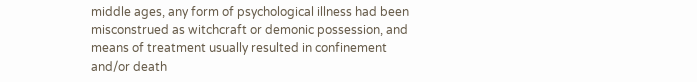middle ages, any form of psychological illness had been misconstrued as witchcraft or demonic possession, and means of treatment usually resulted in confinement and/or death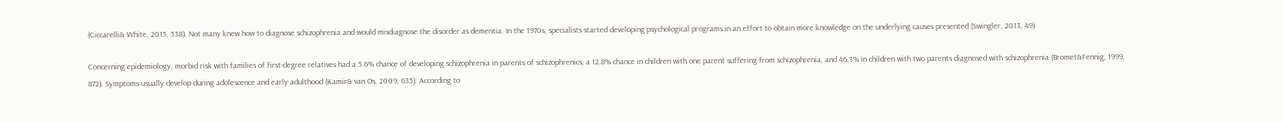(Ciccarelli& White, 2015, 538). Not many knew how to diagnose schizophrenia and would misdiagnose the disorder as dementia. In the 1970s, specialists started developing psychological programs in an effort to obtain more knowledge on the underlying causes presented (Swingler, 2013, 49).

Concerning epidemiology, morbid risk with families of first-degree relatives had a 5.6% chance of developing schizophrenia in parents of schizophrenics, a 12.8% chance in children with one parent suffering from schizophrenia, and 46.3% in children with two parents diagnosed with schizophrenia (Bromet&Fennig, 1999, 872). Symptoms usually develop during adolescence and early adulthood (Kamir& van Os, 2009, 635). According to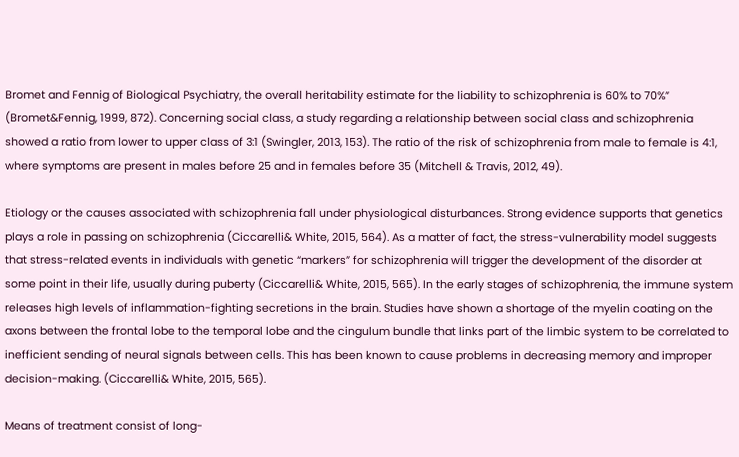Bromet and Fennig of Biological Psychiatry, the overall heritability estimate for the liability to schizophrenia is 60% to 70%” (Bromet&Fennig, 1999, 872). Concerning social class, a study regarding a relationship between social class and schizophrenia showed a ratio from lower to upper class of 3:1 (Swingler, 2013, 153). The ratio of the risk of schizophrenia from male to female is 4:1, where symptoms are present in males before 25 and in females before 35 (Mitchell & Travis, 2012, 49).

Etiology or the causes associated with schizophrenia fall under physiological disturbances. Strong evidence supports that genetics plays a role in passing on schizophrenia (Ciccarelli& White, 2015, 564). As a matter of fact, the stress-vulnerability model suggests that stress-related events in individuals with genetic “markers” for schizophrenia will trigger the development of the disorder at some point in their life, usually during puberty (Ciccarelli& White, 2015, 565). In the early stages of schizophrenia, the immune system releases high levels of inflammation-fighting secretions in the brain. Studies have shown a shortage of the myelin coating on the axons between the frontal lobe to the temporal lobe and the cingulum bundle that links part of the limbic system to be correlated to inefficient sending of neural signals between cells. This has been known to cause problems in decreasing memory and improper decision-making. (Ciccarelli& White, 2015, 565).

Means of treatment consist of long-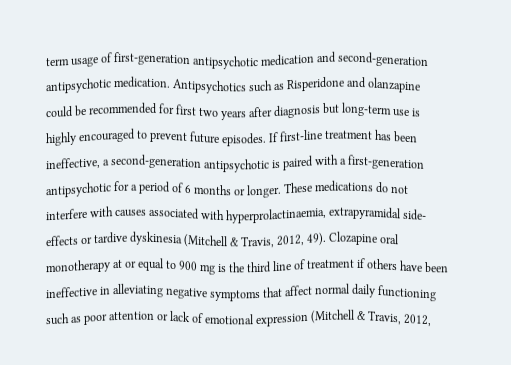term usage of first-generation antipsychotic medication and second-generation antipsychotic medication. Antipsychotics such as Risperidone and olanzapine could be recommended for first two years after diagnosis but long-term use is highly encouraged to prevent future episodes. If first-line treatment has been ineffective, a second-generation antipsychotic is paired with a first-generation antipsychotic for a period of 6 months or longer. These medications do not interfere with causes associated with hyperprolactinaemia, extrapyramidal side-effects or tardive dyskinesia (Mitchell & Travis, 2012, 49). Clozapine oral monotherapy at or equal to 900 mg is the third line of treatment if others have been ineffective in alleviating negative symptoms that affect normal daily functioning such as poor attention or lack of emotional expression (Mitchell & Travis, 2012,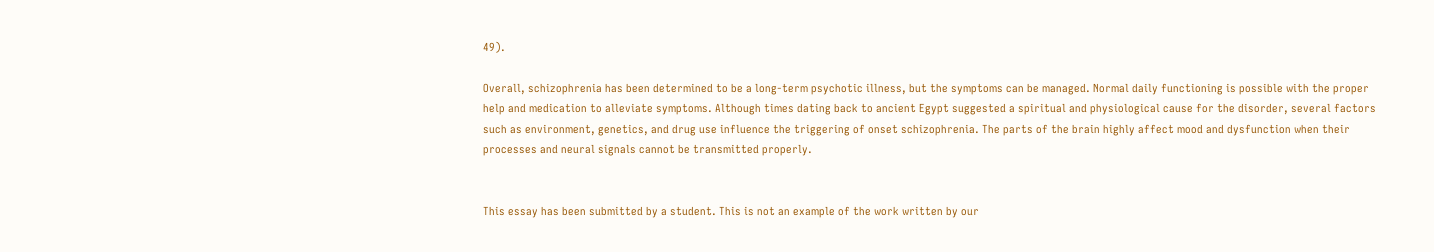49).

Overall, schizophrenia has been determined to be a long-term psychotic illness, but the symptoms can be managed. Normal daily functioning is possible with the proper help and medication to alleviate symptoms. Although times dating back to ancient Egypt suggested a spiritual and physiological cause for the disorder, several factors such as environment, genetics, and drug use influence the triggering of onset schizophrenia. The parts of the brain highly affect mood and dysfunction when their processes and neural signals cannot be transmitted properly.


This essay has been submitted by a student. This is not an example of the work written by our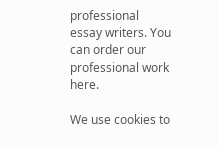professional essay writers. You can order our professional work here.

We use cookies to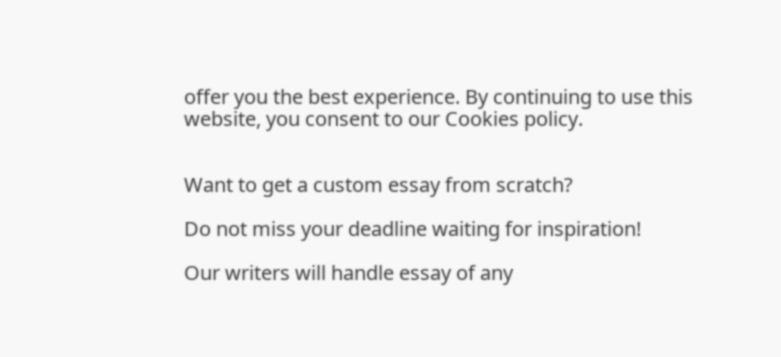offer you the best experience. By continuing to use this website, you consent to our Cookies policy.


Want to get a custom essay from scratch?

Do not miss your deadline waiting for inspiration!

Our writers will handle essay of any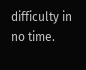difficulty in no time.